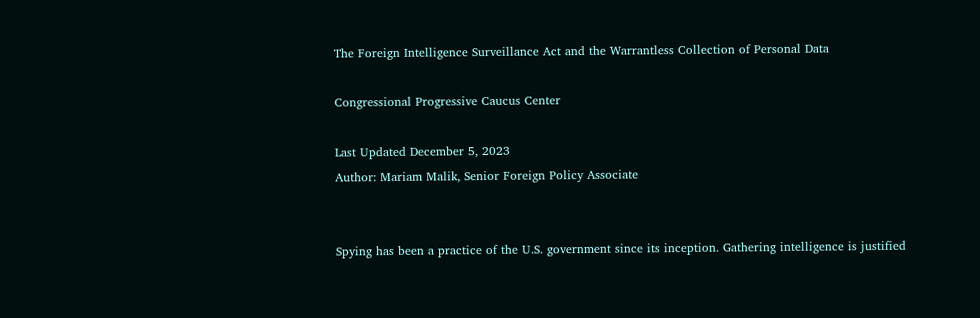The Foreign Intelligence Surveillance Act and the Warrantless Collection of Personal Data

Congressional Progressive Caucus Center

Last Updated December 5, 2023
Author: Mariam Malik, Senior Foreign Policy Associate


Spying has been a practice of the U.S. government since its inception. Gathering intelligence is justified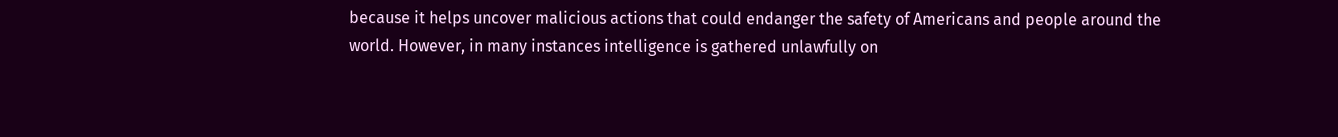because it helps uncover malicious actions that could endanger the safety of Americans and people around the world. However, in many instances intelligence is gathered unlawfully on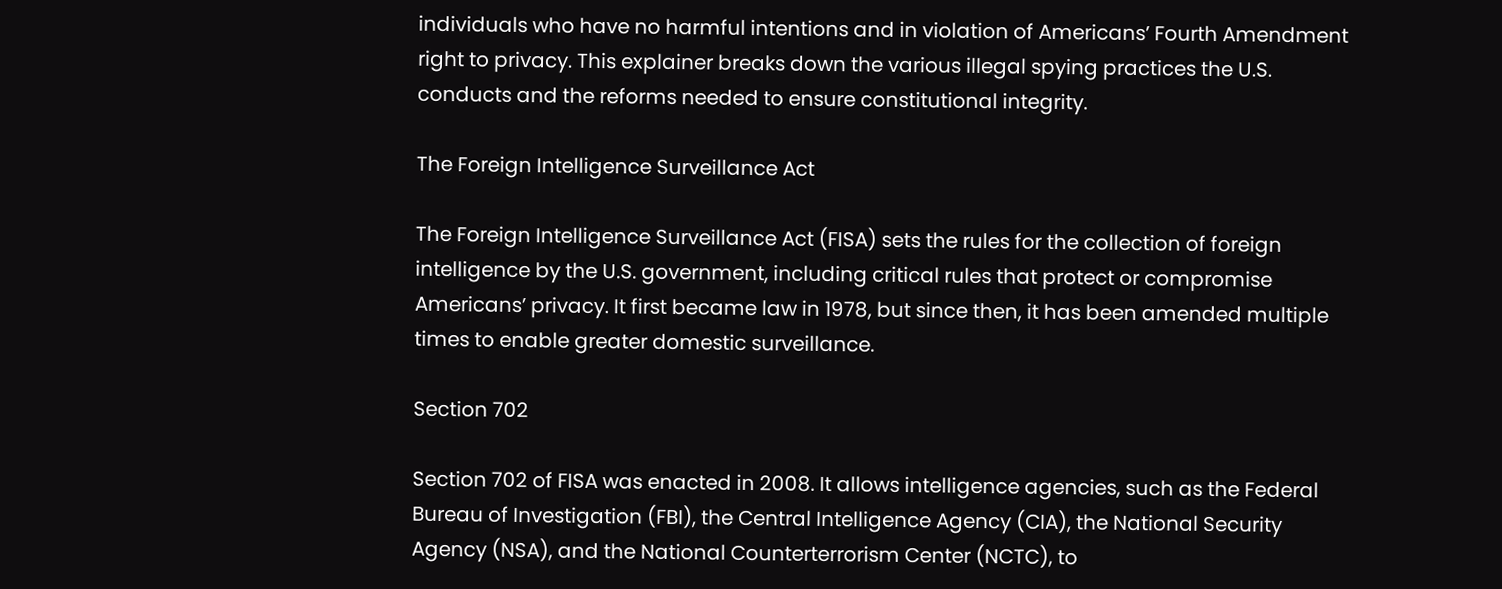individuals who have no harmful intentions and in violation of Americans’ Fourth Amendment right to privacy. This explainer breaks down the various illegal spying practices the U.S. conducts and the reforms needed to ensure constitutional integrity.

The Foreign Intelligence Surveillance Act

The Foreign Intelligence Surveillance Act (FISA) sets the rules for the collection of foreign intelligence by the U.S. government, including critical rules that protect or compromise Americans’ privacy. It first became law in 1978, but since then, it has been amended multiple times to enable greater domestic surveillance.

Section 702

Section 702 of FISA was enacted in 2008. It allows intelligence agencies, such as the Federal Bureau of Investigation (FBI), the Central Intelligence Agency (CIA), the National Security Agency (NSA), and the National Counterterrorism Center (NCTC), to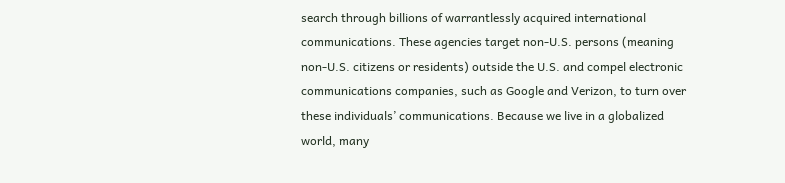search through billions of warrantlessly acquired international communications. These agencies target non-U.S. persons (meaning non-U.S. citizens or residents) outside the U.S. and compel electronic communications companies, such as Google and Verizon, to turn over these individuals’ communications. Because we live in a globalized world, many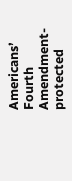Americans’ Fourth Amendment-protected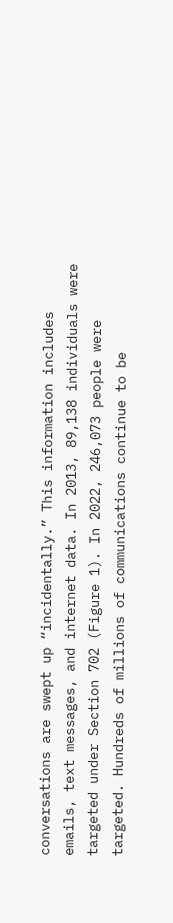conversations are swept up “incidentally.” This information includes emails, text messages, and internet data. In 2013, 89,138 individuals were targeted under Section 702 (Figure 1). In 2022, 246,073 people were targeted. Hundreds of millions of communications continue to be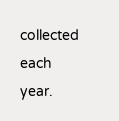collected each year.